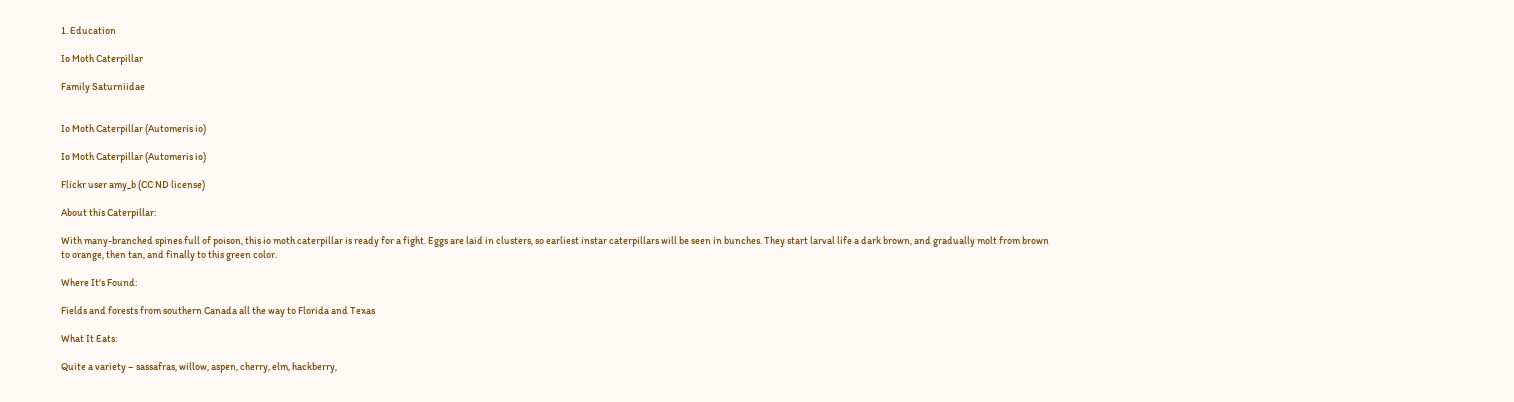1. Education

Io Moth Caterpillar

Family Saturniidae


Io Moth Caterpillar (Automeris io)

Io Moth Caterpillar (Automeris io)

Flickr user amy_b (CC ND license)

About this Caterpillar:

With many-branched spines full of poison, this io moth caterpillar is ready for a fight. Eggs are laid in clusters, so earliest instar caterpillars will be seen in bunches. They start larval life a dark brown, and gradually molt from brown to orange, then tan, and finally to this green color.

Where It's Found:

Fields and forests from southern Canada all the way to Florida and Texas

What It Eats:

Quite a variety – sassafras, willow, aspen, cherry, elm, hackberry,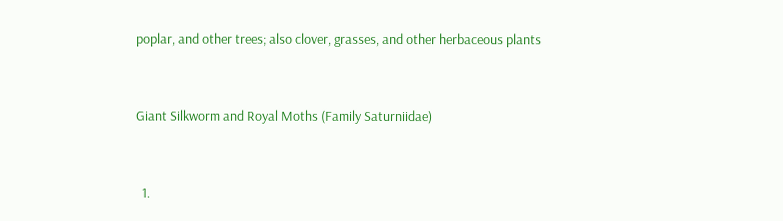poplar, and other trees; also clover, grasses, and other herbaceous plants


Giant Silkworm and Royal Moths (Family Saturniidae)


  1.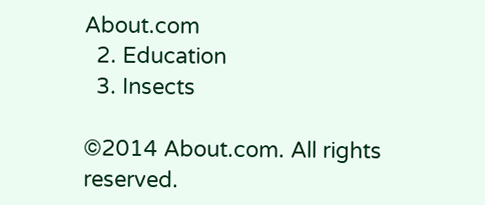About.com
  2. Education
  3. Insects

©2014 About.com. All rights reserved.